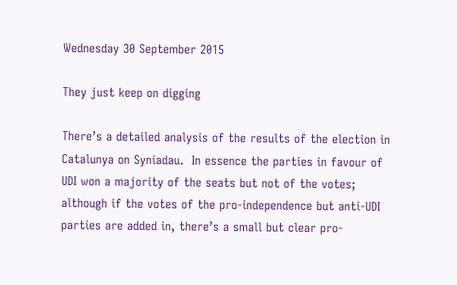Wednesday 30 September 2015

They just keep on digging

There’s a detailed analysis of the results of the election in Catalunya on Syniadau.  In essence the parties in favour of UDI won a majority of the seats but not of the votes; although if the votes of the pro-independence but anti-UDI parties are added in, there’s a small but clear pro-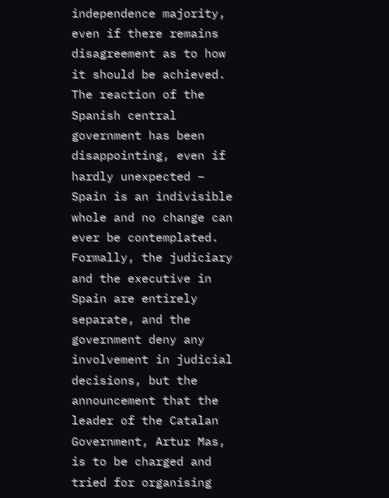independence majority, even if there remains disagreement as to how it should be achieved.
The reaction of the Spanish central government has been disappointing, even if hardly unexpected – Spain is an indivisible whole and no change can ever be contemplated.  Formally, the judiciary and the executive in Spain are entirely separate, and the government deny any involvement in judicial decisions, but the announcement that the leader of the Catalan Government, Artur Mas, is to be charged and tried for organising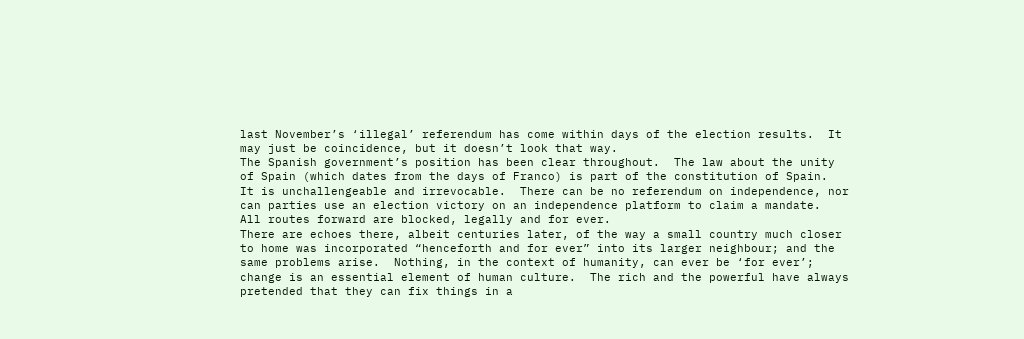last November’s ‘illegal’ referendum has come within days of the election results.  It may just be coincidence, but it doesn’t look that way.
The Spanish government’s position has been clear throughout.  The law about the unity of Spain (which dates from the days of Franco) is part of the constitution of Spain.  It is unchallengeable and irrevocable.  There can be no referendum on independence, nor can parties use an election victory on an independence platform to claim a mandate.  All routes forward are blocked, legally and for ever.
There are echoes there, albeit centuries later, of the way a small country much closer to home was incorporated “henceforth and for ever” into its larger neighbour; and the same problems arise.  Nothing, in the context of humanity, can ever be ‘for ever’; change is an essential element of human culture.  The rich and the powerful have always pretended that they can fix things in a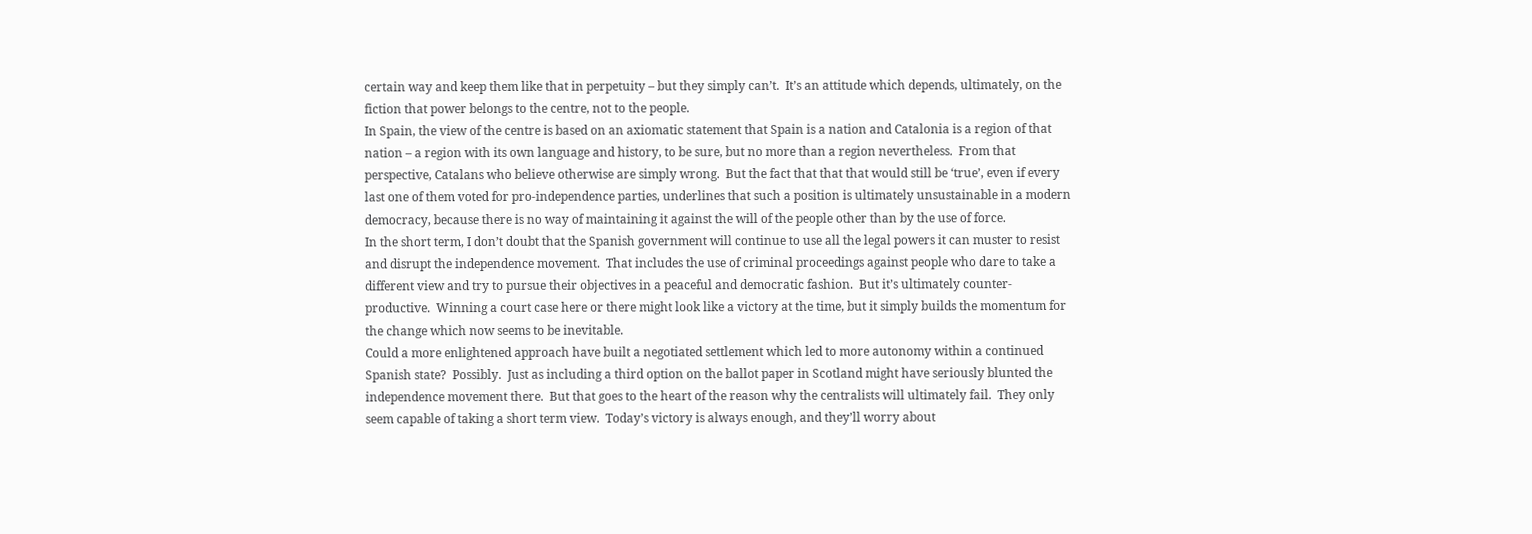certain way and keep them like that in perpetuity – but they simply can’t.  It’s an attitude which depends, ultimately, on the fiction that power belongs to the centre, not to the people.
In Spain, the view of the centre is based on an axiomatic statement that Spain is a nation and Catalonia is a region of that nation – a region with its own language and history, to be sure, but no more than a region nevertheless.  From that perspective, Catalans who believe otherwise are simply wrong.  But the fact that that that would still be ‘true’, even if every last one of them voted for pro-independence parties, underlines that such a position is ultimately unsustainable in a modern democracy, because there is no way of maintaining it against the will of the people other than by the use of force.
In the short term, I don’t doubt that the Spanish government will continue to use all the legal powers it can muster to resist and disrupt the independence movement.  That includes the use of criminal proceedings against people who dare to take a different view and try to pursue their objectives in a peaceful and democratic fashion.  But it’s ultimately counter-productive.  Winning a court case here or there might look like a victory at the time, but it simply builds the momentum for the change which now seems to be inevitable.
Could a more enlightened approach have built a negotiated settlement which led to more autonomy within a continued Spanish state?  Possibly.  Just as including a third option on the ballot paper in Scotland might have seriously blunted the independence movement there.  But that goes to the heart of the reason why the centralists will ultimately fail.  They only seem capable of taking a short term view.  Today’s victory is always enough, and they’ll worry about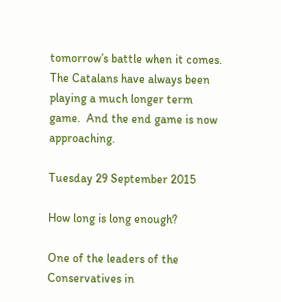tomorrow’s battle when it comes.  The Catalans have always been playing a much longer term game.  And the end game is now approaching.

Tuesday 29 September 2015

How long is long enough?

One of the leaders of the Conservatives in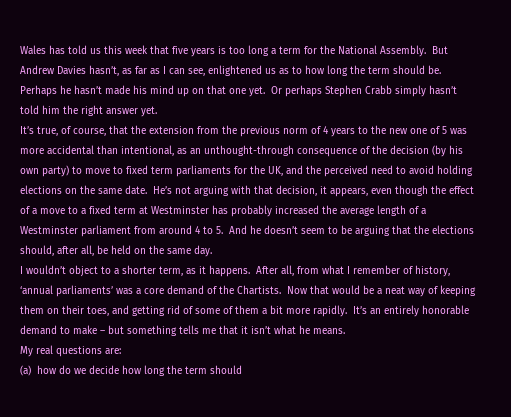Wales has told us this week that five years is too long a term for the National Assembly.  But Andrew Davies hasn’t, as far as I can see, enlightened us as to how long the term should be.  Perhaps he hasn’t made his mind up on that one yet.  Or perhaps Stephen Crabb simply hasn’t told him the right answer yet.
It’s true, of course, that the extension from the previous norm of 4 years to the new one of 5 was more accidental than intentional, as an unthought-through consequence of the decision (by his own party) to move to fixed term parliaments for the UK, and the perceived need to avoid holding elections on the same date.  He’s not arguing with that decision, it appears, even though the effect of a move to a fixed term at Westminster has probably increased the average length of a Westminster parliament from around 4 to 5.  And he doesn’t seem to be arguing that the elections should, after all, be held on the same day.
I wouldn’t object to a shorter term, as it happens.  After all, from what I remember of history, ‘annual parliaments’ was a core demand of the Chartists.  Now that would be a neat way of keeping them on their toes, and getting rid of some of them a bit more rapidly.  It’s an entirely honorable demand to make – but something tells me that it isn’t what he means.
My real questions are:
(a)  how do we decide how long the term should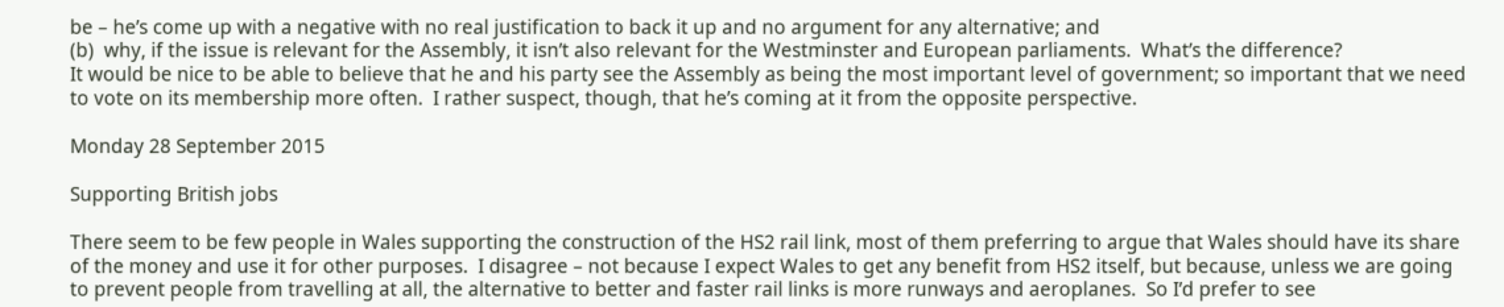be – he’s come up with a negative with no real justification to back it up and no argument for any alternative; and
(b)  why, if the issue is relevant for the Assembly, it isn’t also relevant for the Westminster and European parliaments.  What’s the difference?
It would be nice to be able to believe that he and his party see the Assembly as being the most important level of government; so important that we need to vote on its membership more often.  I rather suspect, though, that he’s coming at it from the opposite perspective.

Monday 28 September 2015

Supporting British jobs

There seem to be few people in Wales supporting the construction of the HS2 rail link, most of them preferring to argue that Wales should have its share of the money and use it for other purposes.  I disagree – not because I expect Wales to get any benefit from HS2 itself, but because, unless we are going to prevent people from travelling at all, the alternative to better and faster rail links is more runways and aeroplanes.  So I’d prefer to see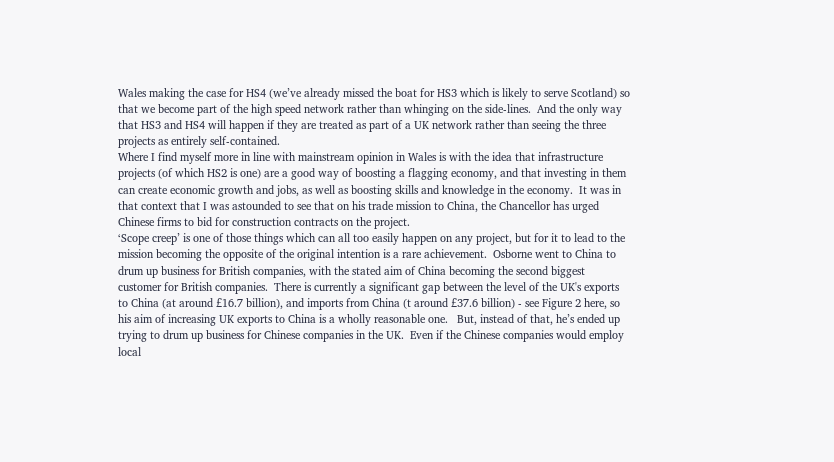Wales making the case for HS4 (we’ve already missed the boat for HS3 which is likely to serve Scotland) so that we become part of the high speed network rather than whinging on the side-lines.  And the only way that HS3 and HS4 will happen if they are treated as part of a UK network rather than seeing the three projects as entirely self-contained.
Where I find myself more in line with mainstream opinion in Wales is with the idea that infrastructure projects (of which HS2 is one) are a good way of boosting a flagging economy, and that investing in them can create economic growth and jobs, as well as boosting skills and knowledge in the economy.  It was in that context that I was astounded to see that on his trade mission to China, the Chancellor has urged Chinese firms to bid for construction contracts on the project.
‘Scope creep’ is one of those things which can all too easily happen on any project, but for it to lead to the mission becoming the opposite of the original intention is a rare achievement.  Osborne went to China to drum up business for British companies, with the stated aim of China becoming the second biggest customer for British companies.  There is currently a significant gap between the level of the UK's exports to China (at around £16.7 billion), and imports from China (t around £37.6 billion) - see Figure 2 here, so his aim of increasing UK exports to China is a wholly reasonable one.   But, instead of that, he’s ended up trying to drum up business for Chinese companies in the UK.  Even if the Chinese companies would employ local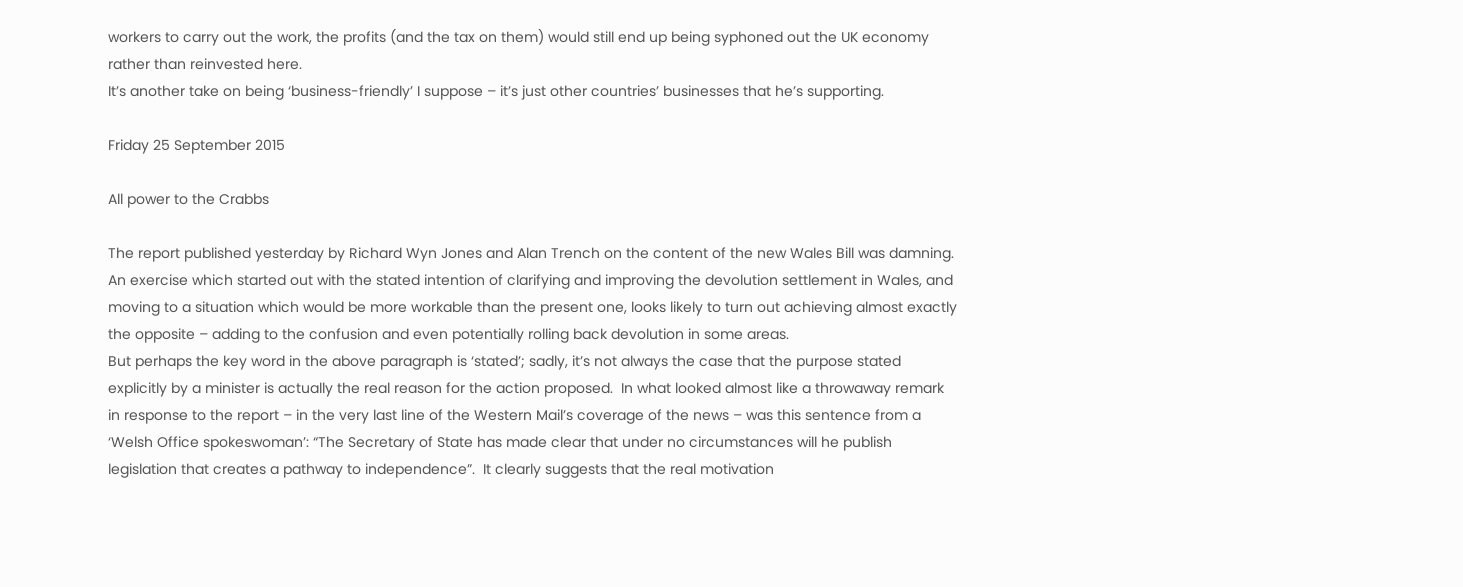workers to carry out the work, the profits (and the tax on them) would still end up being syphoned out the UK economy rather than reinvested here.
It’s another take on being ‘business-friendly’ I suppose – it’s just other countries’ businesses that he’s supporting.

Friday 25 September 2015

All power to the Crabbs

The report published yesterday by Richard Wyn Jones and Alan Trench on the content of the new Wales Bill was damning.  An exercise which started out with the stated intention of clarifying and improving the devolution settlement in Wales, and moving to a situation which would be more workable than the present one, looks likely to turn out achieving almost exactly the opposite – adding to the confusion and even potentially rolling back devolution in some areas.
But perhaps the key word in the above paragraph is ‘stated’; sadly, it’s not always the case that the purpose stated explicitly by a minister is actually the real reason for the action proposed.  In what looked almost like a throwaway remark in response to the report – in the very last line of the Western Mail’s coverage of the news – was this sentence from a ‘Welsh Office spokeswoman’: “The Secretary of State has made clear that under no circumstances will he publish legislation that creates a pathway to independence”.  It clearly suggests that the real motivation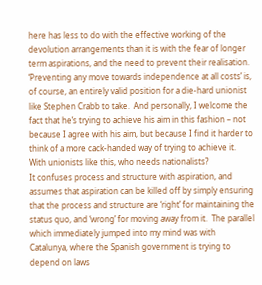here has less to do with the effective working of the devolution arrangements than it is with the fear of longer term aspirations, and the need to prevent their realisation.
‘Preventing any move towards independence at all costs’ is, of course, an entirely valid position for a die-hard unionist like Stephen Crabb to take.  And personally, I welcome the fact that he’s trying to achieve his aim in this fashion – not because I agree with his aim, but because I find it harder to think of a more cack-handed way of trying to achieve it.  With unionists like this, who needs nationalists?
It confuses process and structure with aspiration, and assumes that aspiration can be killed off by simply ensuring that the process and structure are ‘right’ for maintaining the status quo, and ‘wrong’ for moving away from it.  The parallel which immediately jumped into my mind was with Catalunya, where the Spanish government is trying to depend on laws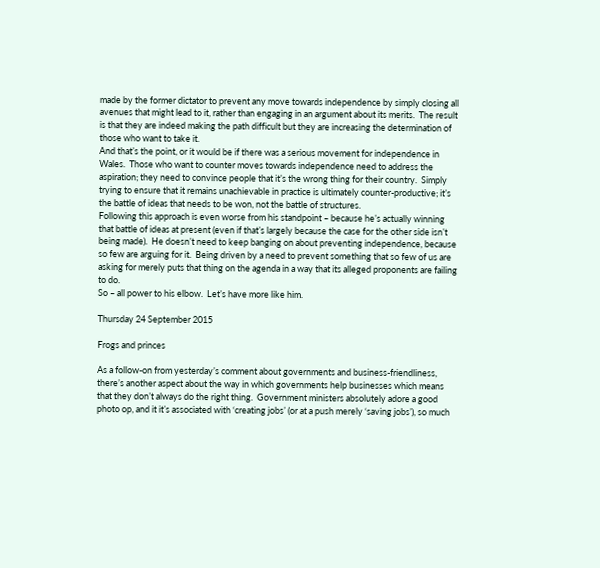made by the former dictator to prevent any move towards independence by simply closing all avenues that might lead to it, rather than engaging in an argument about its merits.  The result is that they are indeed making the path difficult but they are increasing the determination of those who want to take it.
And that’s the point, or it would be if there was a serious movement for independence in Wales.  Those who want to counter moves towards independence need to address the aspiration; they need to convince people that it’s the wrong thing for their country.  Simply trying to ensure that it remains unachievable in practice is ultimately counter-productive; it’s the battle of ideas that needs to be won, not the battle of structures.
Following this approach is even worse from his standpoint – because he’s actually winning that battle of ideas at present (even if that’s largely because the case for the other side isn’t being made).  He doesn’t need to keep banging on about preventing independence, because so few are arguing for it.  Being driven by a need to prevent something that so few of us are asking for merely puts that thing on the agenda in a way that its alleged proponents are failing to do.
So – all power to his elbow.  Let’s have more like him.

Thursday 24 September 2015

Frogs and princes

As a follow-on from yesterday’s comment about governments and business-friendliness, there’s another aspect about the way in which governments help businesses which means that they don’t always do the right thing.  Government ministers absolutely adore a good photo op, and it it’s associated with ‘creating jobs’ (or at a push merely ‘saving jobs’), so much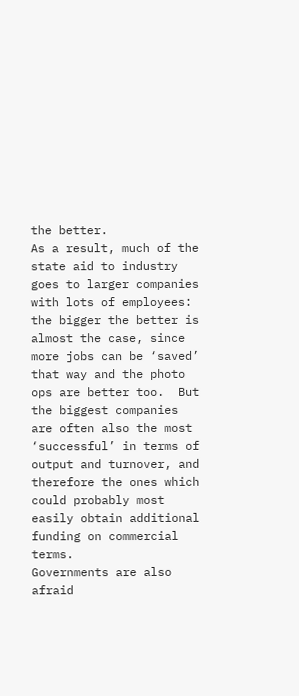the better.
As a result, much of the state aid to industry goes to larger companies with lots of employees: the bigger the better is almost the case, since more jobs can be ‘saved’ that way and the photo ops are better too.  But the biggest companies are often also the most ‘successful’ in terms of output and turnover, and therefore the ones which could probably most easily obtain additional funding on commercial terms.
Governments are also afraid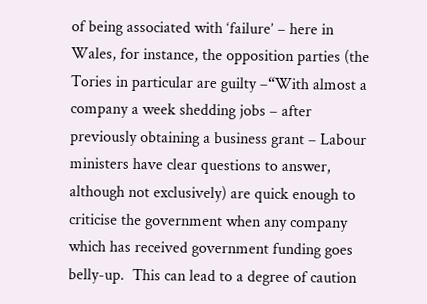of being associated with ‘failure’ – here in Wales, for instance, the opposition parties (the Tories in particular are guilty –“With almost a company a week shedding jobs – after previously obtaining a business grant – Labour ministers have clear questions to answer, although not exclusively) are quick enough to criticise the government when any company which has received government funding goes belly-up.  This can lead to a degree of caution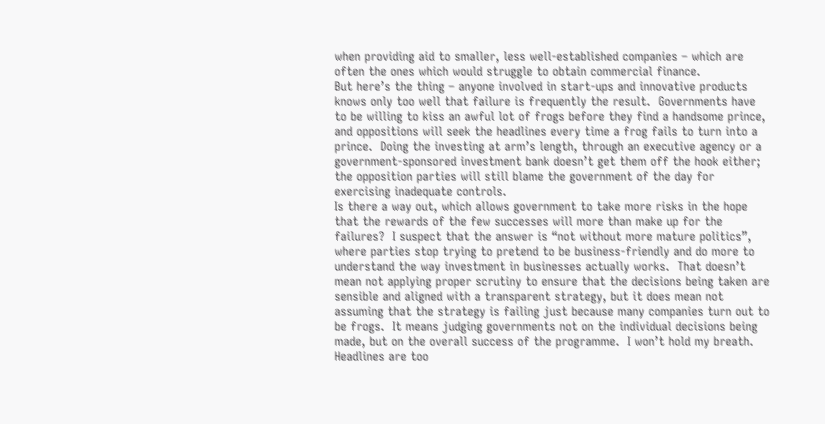when providing aid to smaller, less well-established companies – which are often the ones which would struggle to obtain commercial finance.
But here’s the thing – anyone involved in start-ups and innovative products knows only too well that failure is frequently the result.  Governments have to be willing to kiss an awful lot of frogs before they find a handsome prince, and oppositions will seek the headlines every time a frog fails to turn into a prince.  Doing the investing at arm’s length, through an executive agency or a government-sponsored investment bank doesn’t get them off the hook either; the opposition parties will still blame the government of the day for exercising inadequate controls.
Is there a way out, which allows government to take more risks in the hope that the rewards of the few successes will more than make up for the failures?  I suspect that the answer is “not without more mature politics”, where parties stop trying to pretend to be business-friendly and do more to understand the way investment in businesses actually works.  That doesn’t mean not applying proper scrutiny to ensure that the decisions being taken are sensible and aligned with a transparent strategy, but it does mean not assuming that the strategy is failing just because many companies turn out to be frogs.  It means judging governments not on the individual decisions being made, but on the overall success of the programme.  I won’t hold my breath.  Headlines are too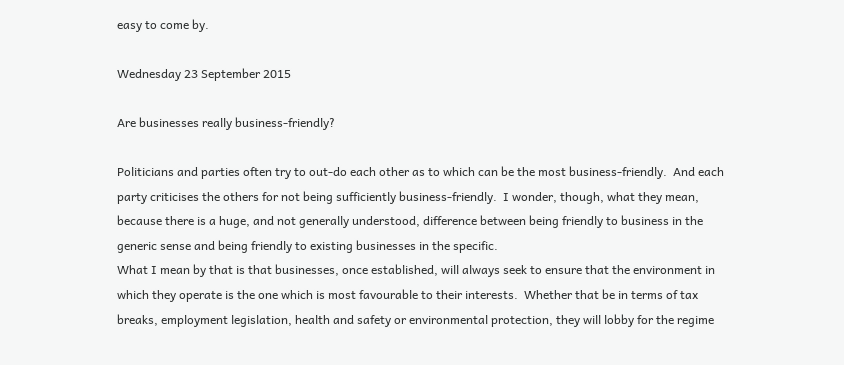easy to come by.

Wednesday 23 September 2015

Are businesses really business-friendly?

Politicians and parties often try to out-do each other as to which can be the most business-friendly.  And each party criticises the others for not being sufficiently business-friendly.  I wonder, though, what they mean, because there is a huge, and not generally understood, difference between being friendly to business in the generic sense and being friendly to existing businesses in the specific.
What I mean by that is that businesses, once established, will always seek to ensure that the environment in which they operate is the one which is most favourable to their interests.  Whether that be in terms of tax breaks, employment legislation, health and safety or environmental protection, they will lobby for the regime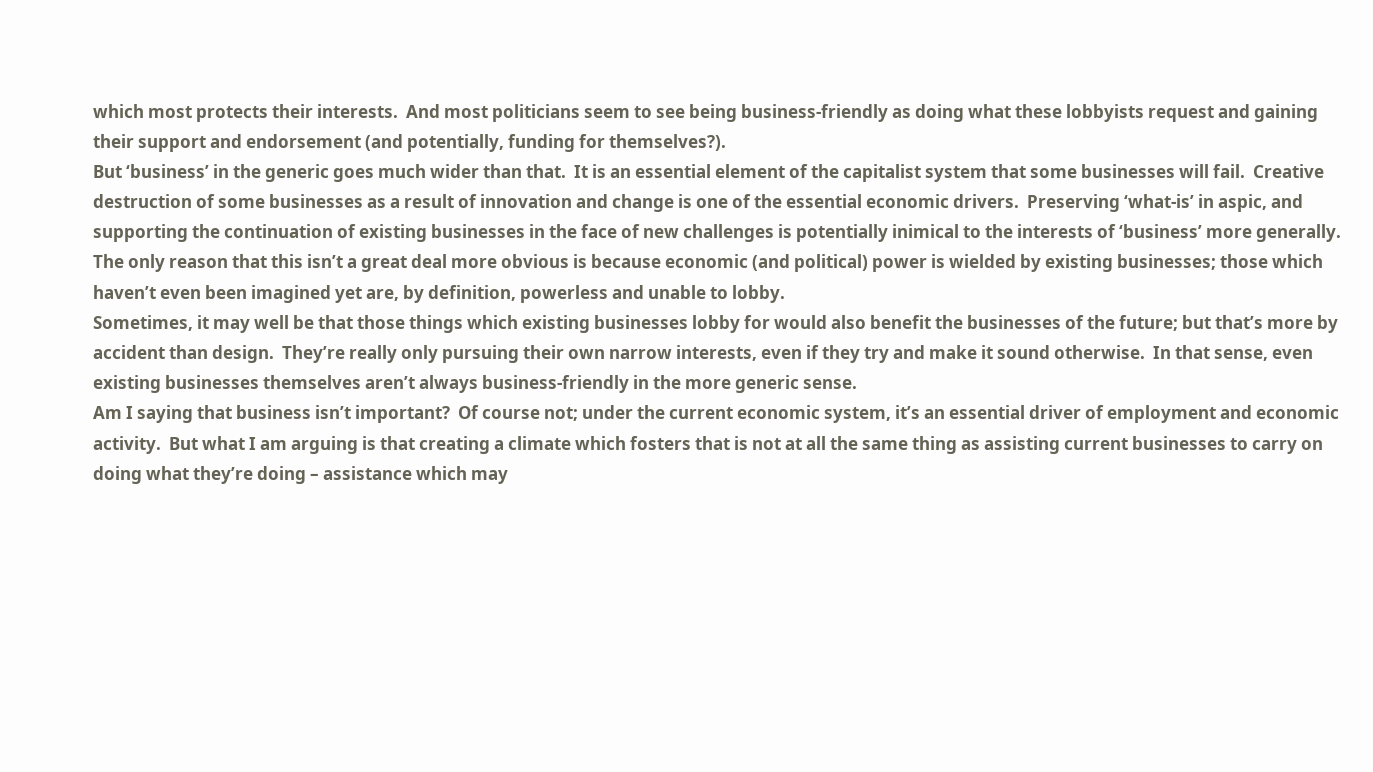which most protects their interests.  And most politicians seem to see being business-friendly as doing what these lobbyists request and gaining their support and endorsement (and potentially, funding for themselves?).
But ‘business’ in the generic goes much wider than that.  It is an essential element of the capitalist system that some businesses will fail.  Creative destruction of some businesses as a result of innovation and change is one of the essential economic drivers.  Preserving ‘what-is’ in aspic, and supporting the continuation of existing businesses in the face of new challenges is potentially inimical to the interests of ‘business’ more generally.  The only reason that this isn’t a great deal more obvious is because economic (and political) power is wielded by existing businesses; those which haven’t even been imagined yet are, by definition, powerless and unable to lobby.
Sometimes, it may well be that those things which existing businesses lobby for would also benefit the businesses of the future; but that’s more by accident than design.  They’re really only pursuing their own narrow interests, even if they try and make it sound otherwise.  In that sense, even existing businesses themselves aren’t always business-friendly in the more generic sense.
Am I saying that business isn’t important?  Of course not; under the current economic system, it’s an essential driver of employment and economic activity.  But what I am arguing is that creating a climate which fosters that is not at all the same thing as assisting current businesses to carry on doing what they’re doing – assistance which may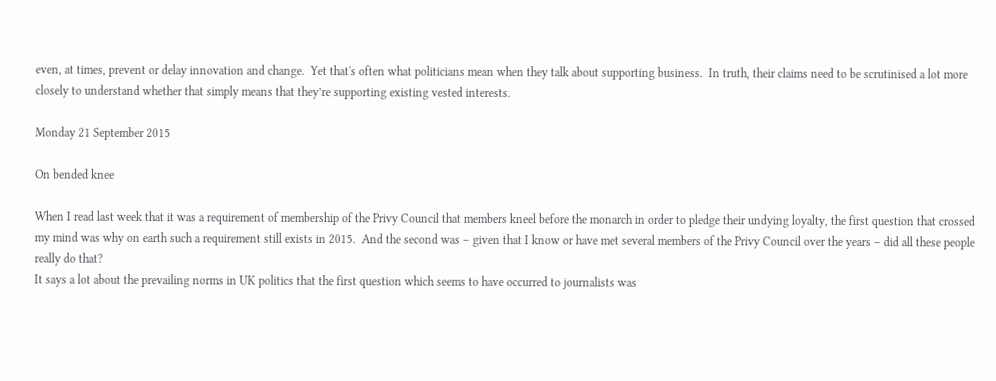even, at times, prevent or delay innovation and change.  Yet that's often what politicians mean when they talk about supporting business.  In truth, their claims need to be scrutinised a lot more closely to understand whether that simply means that they’re supporting existing vested interests.

Monday 21 September 2015

On bended knee

When I read last week that it was a requirement of membership of the Privy Council that members kneel before the monarch in order to pledge their undying loyalty, the first question that crossed my mind was why on earth such a requirement still exists in 2015.  And the second was – given that I know or have met several members of the Privy Council over the years – did all these people really do that?
It says a lot about the prevailing norms in UK politics that the first question which seems to have occurred to journalists was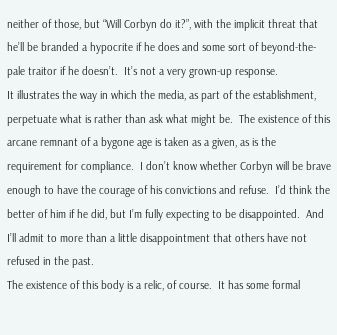neither of those, but “Will Corbyn do it?”, with the implicit threat that he’ll be branded a hypocrite if he does and some sort of beyond-the-pale traitor if he doesn’t.  It’s not a very grown-up response.
It illustrates the way in which the media, as part of the establishment, perpetuate what is rather than ask what might be.  The existence of this arcane remnant of a bygone age is taken as a given, as is the requirement for compliance.  I don’t know whether Corbyn will be brave enough to have the courage of his convictions and refuse.  I’d think the better of him if he did, but I’m fully expecting to be disappointed.  And I’ll admit to more than a little disappointment that others have not refused in the past.
The existence of this body is a relic, of course.  It has some formal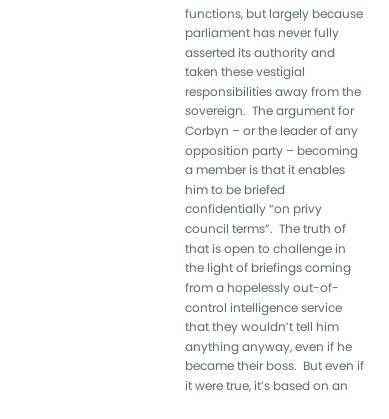functions, but largely because parliament has never fully asserted its authority and taken these vestigial responsibilities away from the sovereign.  The argument for Corbyn – or the leader of any opposition party – becoming a member is that it enables him to be briefed confidentially “on privy council terms”.  The truth of that is open to challenge in the light of briefings coming from a hopelessly out-of-control intelligence service that they wouldn’t tell him anything anyway, even if he became their boss.  But even if it were true, it’s based on an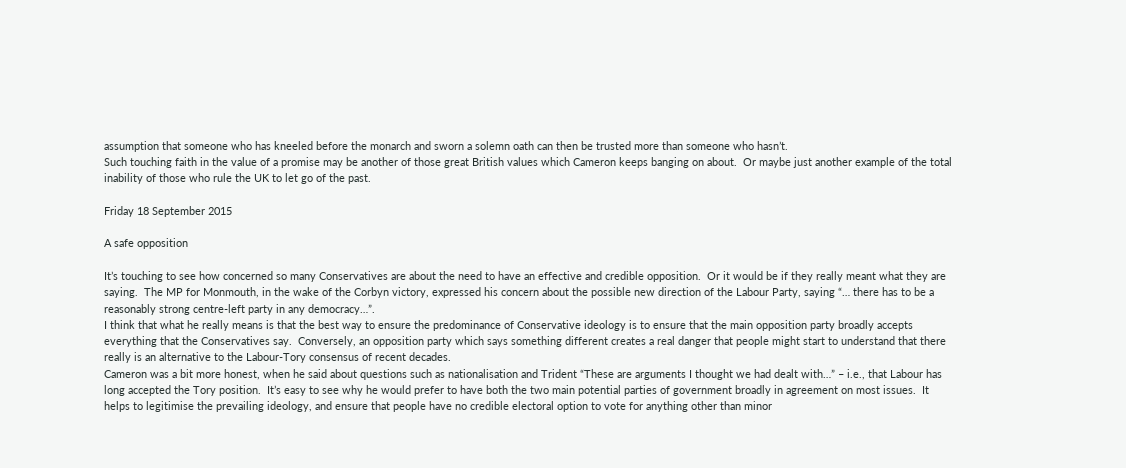assumption that someone who has kneeled before the monarch and sworn a solemn oath can then be trusted more than someone who hasn’t.
Such touching faith in the value of a promise may be another of those great British values which Cameron keeps banging on about.  Or maybe just another example of the total inability of those who rule the UK to let go of the past.

Friday 18 September 2015

A safe opposition

It’s touching to see how concerned so many Conservatives are about the need to have an effective and credible opposition.  Or it would be if they really meant what they are saying.  The MP for Monmouth, in the wake of the Corbyn victory, expressed his concern about the possible new direction of the Labour Party, saying “… there has to be a reasonably strong centre-left party in any democracy…”.
I think that what he really means is that the best way to ensure the predominance of Conservative ideology is to ensure that the main opposition party broadly accepts everything that the Conservatives say.  Conversely, an opposition party which says something different creates a real danger that people might start to understand that there really is an alternative to the Labour-Tory consensus of recent decades.
Cameron was a bit more honest, when he said about questions such as nationalisation and Trident “These are arguments I thought we had dealt with…” – i.e., that Labour has long accepted the Tory position.  It’s easy to see why he would prefer to have both the two main potential parties of government broadly in agreement on most issues.  It helps to legitimise the prevailing ideology, and ensure that people have no credible electoral option to vote for anything other than minor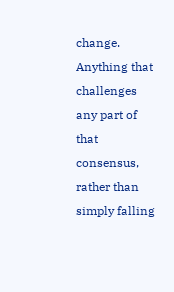change.
Anything that challenges any part of that consensus, rather than simply falling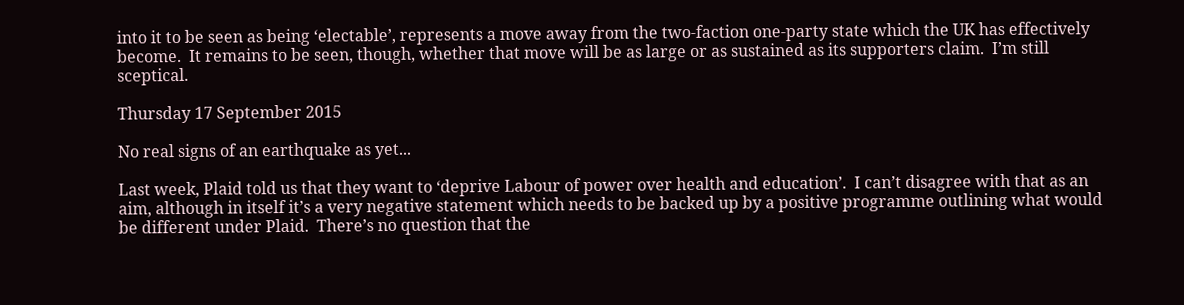into it to be seen as being ‘electable’, represents a move away from the two-faction one-party state which the UK has effectively become.  It remains to be seen, though, whether that move will be as large or as sustained as its supporters claim.  I’m still sceptical.

Thursday 17 September 2015

No real signs of an earthquake as yet...

Last week, Plaid told us that they want to ‘deprive Labour of power over health and education’.  I can’t disagree with that as an aim, although in itself it’s a very negative statement which needs to be backed up by a positive programme outlining what would be different under Plaid.  There’s no question that the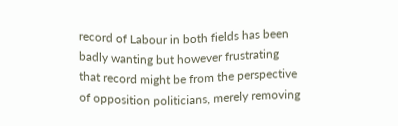record of Labour in both fields has been badly wanting but however frustrating that record might be from the perspective of opposition politicians, merely removing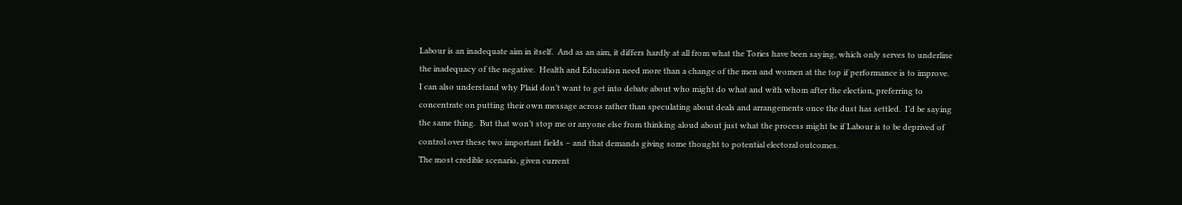Labour is an inadequate aim in itself.  And as an aim, it differs hardly at all from what the Tories have been saying, which only serves to underline the inadequacy of the negative.  Health and Education need more than a change of the men and women at the top if performance is to improve.
I can also understand why Plaid don’t want to get into debate about who might do what and with whom after the election, preferring to concentrate on putting their own message across rather than speculating about deals and arrangements once the dust has settled.  I’d be saying the same thing.  But that won’t stop me or anyone else from thinking aloud about just what the process might be if Labour is to be deprived of control over these two important fields – and that demands giving some thought to potential electoral outcomes.
The most credible scenario, given current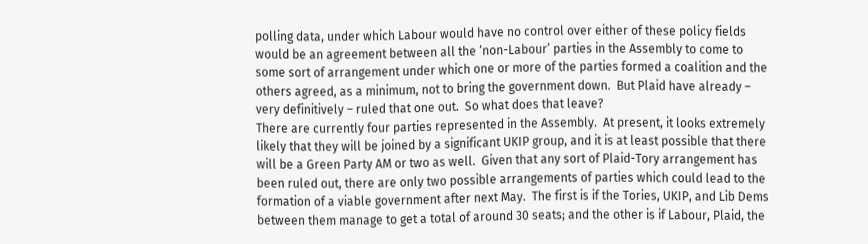polling data, under which Labour would have no control over either of these policy fields would be an agreement between all the ‘non-Labour’ parties in the Assembly to come to some sort of arrangement under which one or more of the parties formed a coalition and the others agreed, as a minimum, not to bring the government down.  But Plaid have already – very definitively – ruled that one out.  So what does that leave?
There are currently four parties represented in the Assembly.  At present, it looks extremely likely that they will be joined by a significant UKIP group, and it is at least possible that there will be a Green Party AM or two as well.  Given that any sort of Plaid-Tory arrangement has been ruled out, there are only two possible arrangements of parties which could lead to the formation of a viable government after next May.  The first is if the Tories, UKIP, and Lib Dems between them manage to get a total of around 30 seats; and the other is if Labour, Plaid, the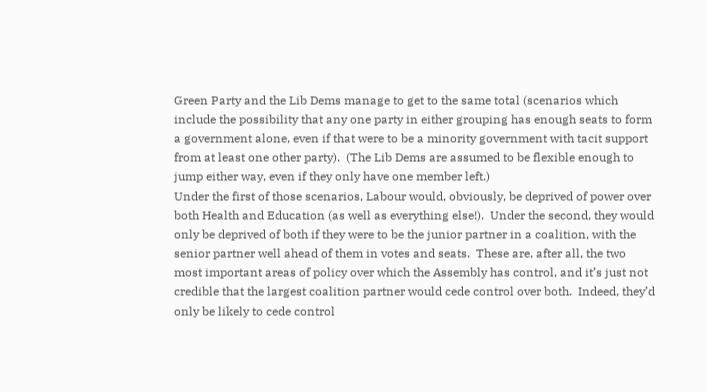Green Party and the Lib Dems manage to get to the same total (scenarios which include the possibility that any one party in either grouping has enough seats to form a government alone, even if that were to be a minority government with tacit support from at least one other party).  (The Lib Dems are assumed to be flexible enough to jump either way, even if they only have one member left.)
Under the first of those scenarios, Labour would, obviously, be deprived of power over both Health and Education (as well as everything else!).  Under the second, they would only be deprived of both if they were to be the junior partner in a coalition, with the senior partner well ahead of them in votes and seats.  These are, after all, the two most important areas of policy over which the Assembly has control, and it’s just not credible that the largest coalition partner would cede control over both.  Indeed, they’d only be likely to cede control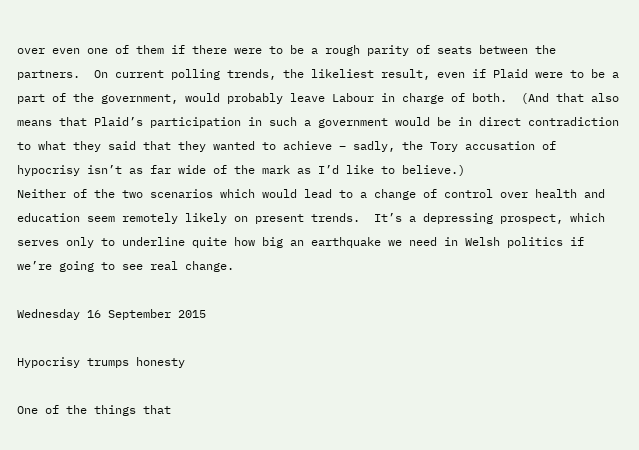over even one of them if there were to be a rough parity of seats between the partners.  On current polling trends, the likeliest result, even if Plaid were to be a part of the government, would probably leave Labour in charge of both.  (And that also means that Plaid’s participation in such a government would be in direct contradiction to what they said that they wanted to achieve – sadly, the Tory accusation of hypocrisy isn’t as far wide of the mark as I’d like to believe.)
Neither of the two scenarios which would lead to a change of control over health and education seem remotely likely on present trends.  It’s a depressing prospect, which serves only to underline quite how big an earthquake we need in Welsh politics if we’re going to see real change.

Wednesday 16 September 2015

Hypocrisy trumps honesty

One of the things that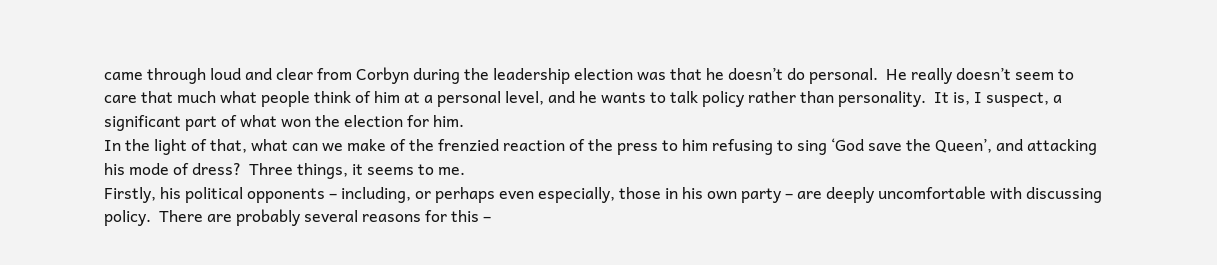came through loud and clear from Corbyn during the leadership election was that he doesn’t do personal.  He really doesn’t seem to care that much what people think of him at a personal level, and he wants to talk policy rather than personality.  It is, I suspect, a significant part of what won the election for him.
In the light of that, what can we make of the frenzied reaction of the press to him refusing to sing ‘God save the Queen’, and attacking his mode of dress?  Three things, it seems to me.
Firstly, his political opponents – including, or perhaps even especially, those in his own party – are deeply uncomfortable with discussing policy.  There are probably several reasons for this –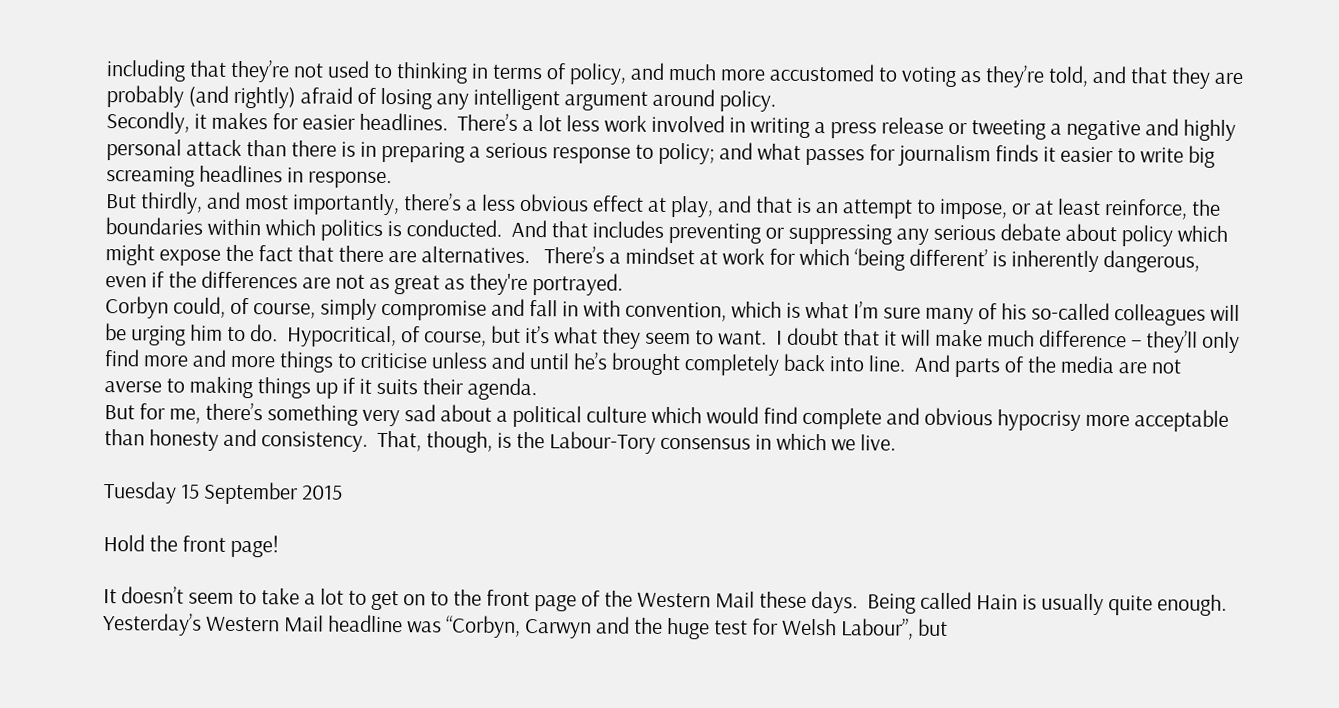including that they’re not used to thinking in terms of policy, and much more accustomed to voting as they’re told, and that they are probably (and rightly) afraid of losing any intelligent argument around policy.
Secondly, it makes for easier headlines.  There’s a lot less work involved in writing a press release or tweeting a negative and highly personal attack than there is in preparing a serious response to policy; and what passes for journalism finds it easier to write big screaming headlines in response.
But thirdly, and most importantly, there’s a less obvious effect at play, and that is an attempt to impose, or at least reinforce, the boundaries within which politics is conducted.  And that includes preventing or suppressing any serious debate about policy which might expose the fact that there are alternatives.   There’s a mindset at work for which ‘being different’ is inherently dangerous, even if the differences are not as great as they're portrayed.
Corbyn could, of course, simply compromise and fall in with convention, which is what I’m sure many of his so-called colleagues will be urging him to do.  Hypocritical, of course, but it’s what they seem to want.  I doubt that it will make much difference – they’ll only find more and more things to criticise unless and until he’s brought completely back into line.  And parts of the media are not averse to making things up if it suits their agenda.
But for me, there’s something very sad about a political culture which would find complete and obvious hypocrisy more acceptable than honesty and consistency.  That, though, is the Labour-Tory consensus in which we live.

Tuesday 15 September 2015

Hold the front page!

It doesn’t seem to take a lot to get on to the front page of the Western Mail these days.  Being called Hain is usually quite enough.  Yesterday’s Western Mail headline was “Corbyn, Carwyn and the huge test for Welsh Labour”, but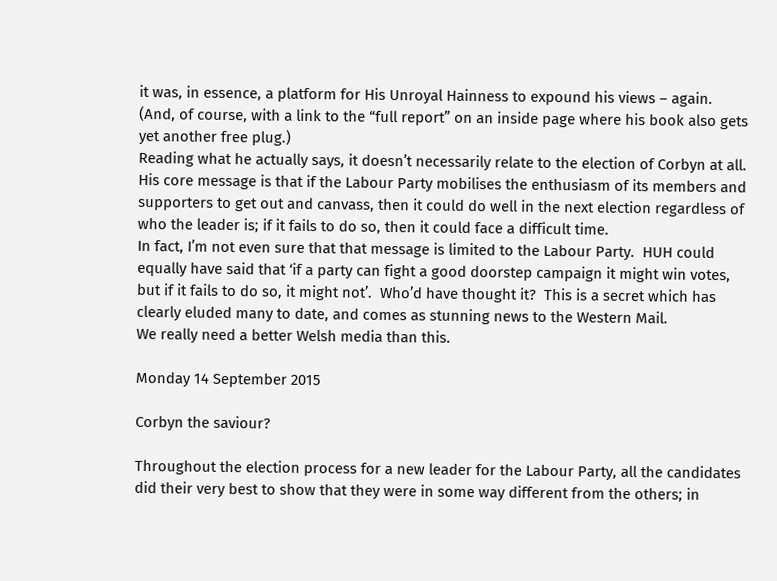it was, in essence, a platform for His Unroyal Hainness to expound his views – again.  (And, of course, with a link to the “full report” on an inside page where his book also gets yet another free plug.)
Reading what he actually says, it doesn’t necessarily relate to the election of Corbyn at all.  His core message is that if the Labour Party mobilises the enthusiasm of its members and supporters to get out and canvass, then it could do well in the next election regardless of who the leader is; if it fails to do so, then it could face a difficult time.
In fact, I’m not even sure that that message is limited to the Labour Party.  HUH could equally have said that ‘if a party can fight a good doorstep campaign it might win votes, but if it fails to do so, it might not’.  Who’d have thought it?  This is a secret which has clearly eluded many to date, and comes as stunning news to the Western Mail.
We really need a better Welsh media than this.

Monday 14 September 2015

Corbyn the saviour?

Throughout the election process for a new leader for the Labour Party, all the candidates did their very best to show that they were in some way different from the others; in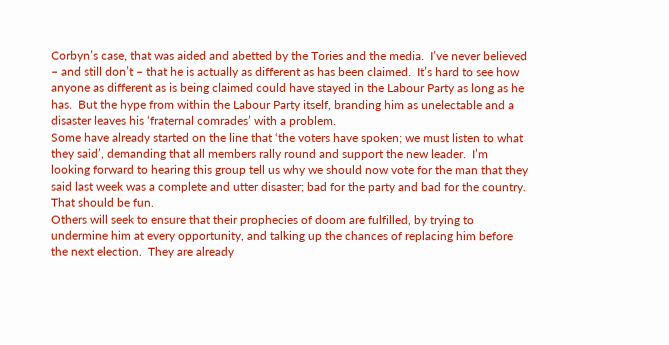Corbyn’s case, that was aided and abetted by the Tories and the media.  I’ve never believed – and still don’t – that he is actually as different as has been claimed.  It’s hard to see how anyone as different as is being claimed could have stayed in the Labour Party as long as he has.  But the hype from within the Labour Party itself, branding him as unelectable and a disaster leaves his ‘fraternal comrades’ with a problem.
Some have already started on the line that ‘the voters have spoken; we must listen to what they said’, demanding that all members rally round and support the new leader.  I’m looking forward to hearing this group tell us why we should now vote for the man that they said last week was a complete and utter disaster; bad for the party and bad for the country.  That should be fun.
Others will seek to ensure that their prophecies of doom are fulfilled, by trying to undermine him at every opportunity, and talking up the chances of replacing him before the next election.  They are already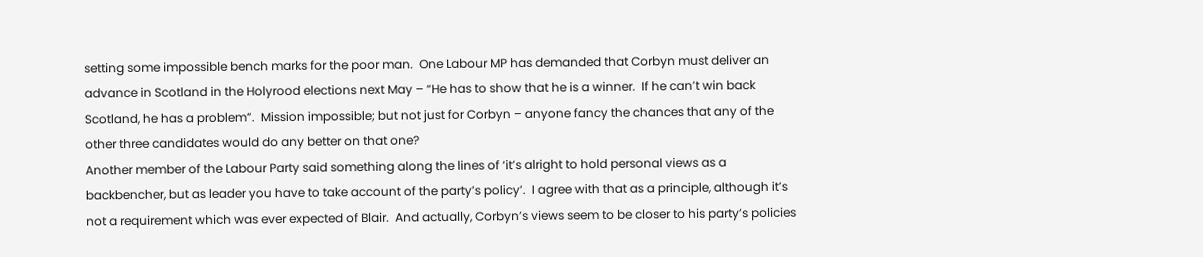setting some impossible bench marks for the poor man.  One Labour MP has demanded that Corbyn must deliver an advance in Scotland in the Holyrood elections next May – “He has to show that he is a winner.  If he can’t win back Scotland, he has a problem”.  Mission impossible; but not just for Corbyn – anyone fancy the chances that any of the other three candidates would do any better on that one?
Another member of the Labour Party said something along the lines of ‘it’s alright to hold personal views as a backbencher, but as leader you have to take account of the party’s policy’.  I agree with that as a principle, although it’s not a requirement which was ever expected of Blair.  And actually, Corbyn’s views seem to be closer to his party’s policies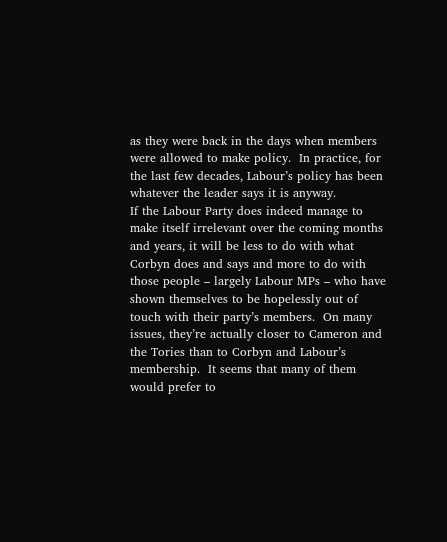as they were back in the days when members were allowed to make policy.  In practice, for the last few decades, Labour’s policy has been whatever the leader says it is anyway.
If the Labour Party does indeed manage to make itself irrelevant over the coming months and years, it will be less to do with what Corbyn does and says and more to do with those people – largely Labour MPs – who have shown themselves to be hopelessly out of touch with their party’s members.  On many issues, they’re actually closer to Cameron and the Tories than to Corbyn and Labour’s membership.  It seems that many of them would prefer to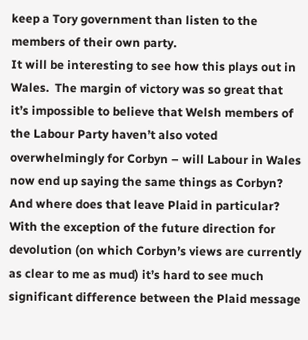keep a Tory government than listen to the members of their own party.
It will be interesting to see how this plays out in Wales.  The margin of victory was so great that it’s impossible to believe that Welsh members of the Labour Party haven’t also voted overwhelmingly for Corbyn – will Labour in Wales now end up saying the same things as Corbyn?  And where does that leave Plaid in particular?  With the exception of the future direction for devolution (on which Corbyn’s views are currently as clear to me as mud) it’s hard to see much significant difference between the Plaid message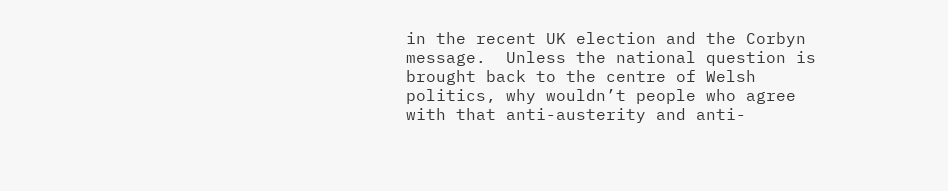in the recent UK election and the Corbyn message.  Unless the national question is brought back to the centre of Welsh politics, why wouldn’t people who agree with that anti-austerity and anti-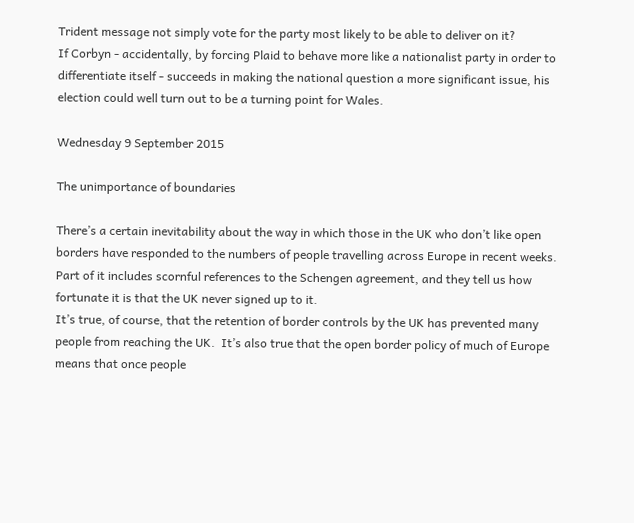Trident message not simply vote for the party most likely to be able to deliver on it?
If Corbyn - accidentally, by forcing Plaid to behave more like a nationalist party in order to differentiate itself - succeeds in making the national question a more significant issue, his election could well turn out to be a turning point for Wales.

Wednesday 9 September 2015

The unimportance of boundaries

There’s a certain inevitability about the way in which those in the UK who don’t like open borders have responded to the numbers of people travelling across Europe in recent weeks.  Part of it includes scornful references to the Schengen agreement, and they tell us how fortunate it is that the UK never signed up to it.
It’s true, of course, that the retention of border controls by the UK has prevented many people from reaching the UK.  It’s also true that the open border policy of much of Europe means that once people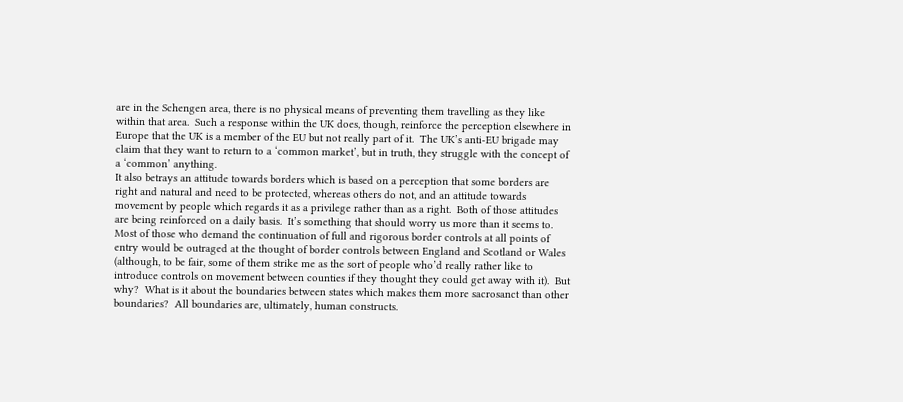are in the Schengen area, there is no physical means of preventing them travelling as they like within that area.  Such a response within the UK does, though, reinforce the perception elsewhere in Europe that the UK is a member of the EU but not really part of it.  The UK’s anti-EU brigade may claim that they want to return to a ‘common market’, but in truth, they struggle with the concept of a ‘common’ anything.
It also betrays an attitude towards borders which is based on a perception that some borders are right and natural and need to be protected, whereas others do not, and an attitude towards movement by people which regards it as a privilege rather than as a right.  Both of those attitudes are being reinforced on a daily basis.  It’s something that should worry us more than it seems to.
Most of those who demand the continuation of full and rigorous border controls at all points of entry would be outraged at the thought of border controls between England and Scotland or Wales (although, to be fair, some of them strike me as the sort of people who’d really rather like to introduce controls on movement between counties if they thought they could get away with it).  But why?  What is it about the boundaries between states which makes them more sacrosanct than other boundaries?  All boundaries are, ultimately, human constructs.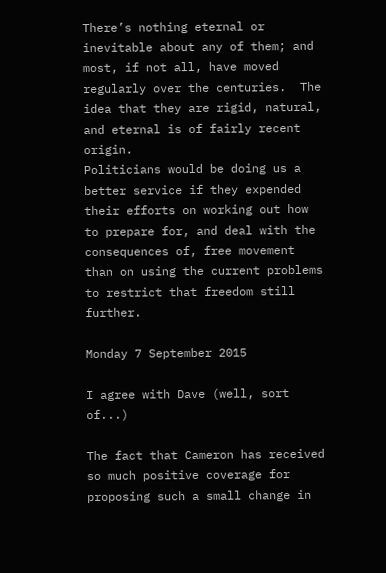There’s nothing eternal or inevitable about any of them; and most, if not all, have moved regularly over the centuries.  The idea that they are rigid, natural, and eternal is of fairly recent origin.
Politicians would be doing us a better service if they expended their efforts on working out how to prepare for, and deal with the consequences of, free movement than on using the current problems to restrict that freedom still further.

Monday 7 September 2015

I agree with Dave (well, sort of...)

The fact that Cameron has received so much positive coverage for proposing such a small change in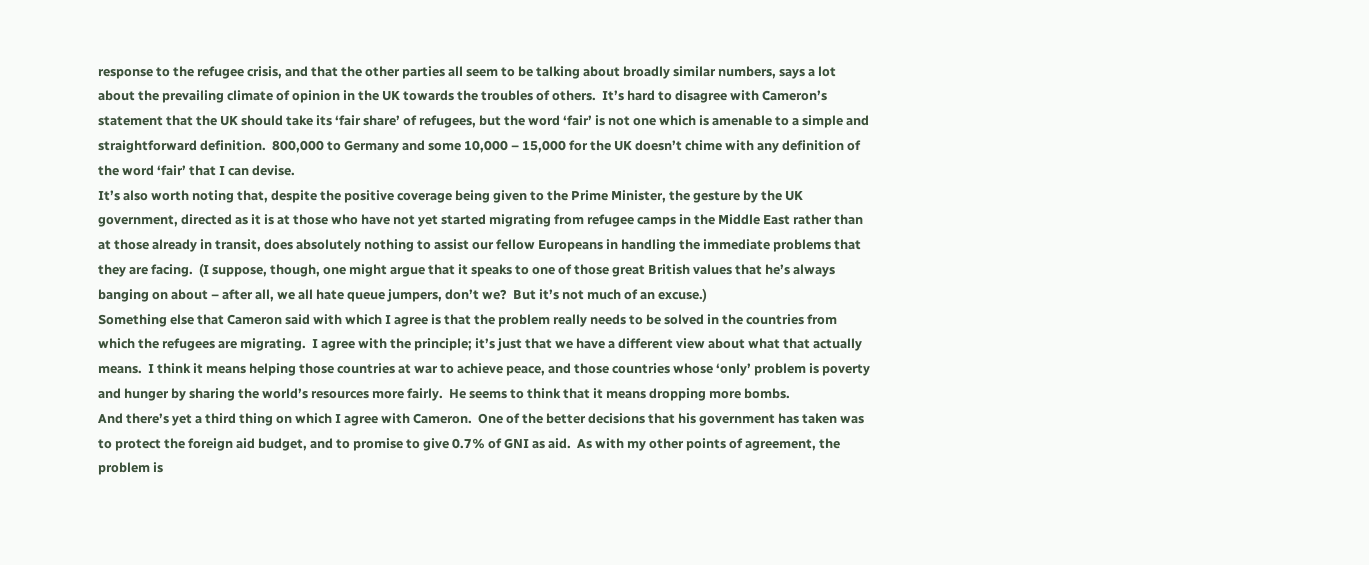response to the refugee crisis, and that the other parties all seem to be talking about broadly similar numbers, says a lot about the prevailing climate of opinion in the UK towards the troubles of others.  It’s hard to disagree with Cameron’s statement that the UK should take its ‘fair share’ of refugees, but the word ‘fair’ is not one which is amenable to a simple and straightforward definition.  800,000 to Germany and some 10,000 – 15,000 for the UK doesn’t chime with any definition of the word ‘fair’ that I can devise.
It’s also worth noting that, despite the positive coverage being given to the Prime Minister, the gesture by the UK government, directed as it is at those who have not yet started migrating from refugee camps in the Middle East rather than at those already in transit, does absolutely nothing to assist our fellow Europeans in handling the immediate problems that they are facing.  (I suppose, though, one might argue that it speaks to one of those great British values that he’s always banging on about – after all, we all hate queue jumpers, don’t we?  But it’s not much of an excuse.)
Something else that Cameron said with which I agree is that the problem really needs to be solved in the countries from which the refugees are migrating.  I agree with the principle; it’s just that we have a different view about what that actually means.  I think it means helping those countries at war to achieve peace, and those countries whose ‘only’ problem is poverty and hunger by sharing the world’s resources more fairly.  He seems to think that it means dropping more bombs.
And there’s yet a third thing on which I agree with Cameron.  One of the better decisions that his government has taken was to protect the foreign aid budget, and to promise to give 0.7% of GNI as aid.  As with my other points of agreement, the problem is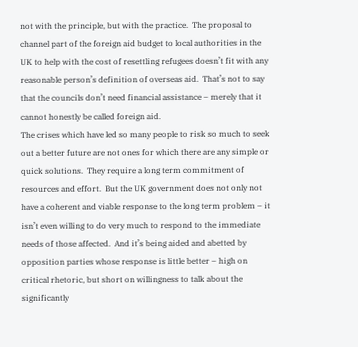not with the principle, but with the practice.  The proposal to channel part of the foreign aid budget to local authorities in the UK to help with the cost of resettling refugees doesn’t fit with any reasonable person’s definition of overseas aid.  That’s not to say that the councils don’t need financial assistance – merely that it cannot honestly be called foreign aid.
The crises which have led so many people to risk so much to seek out a better future are not ones for which there are any simple or quick solutions.  They require a long term commitment of resources and effort.  But the UK government does not only not have a coherent and viable response to the long term problem – it isn’t even willing to do very much to respond to the immediate needs of those affected.  And it’s being aided and abetted by opposition parties whose response is little better – high on critical rhetoric, but short on willingness to talk about the significantly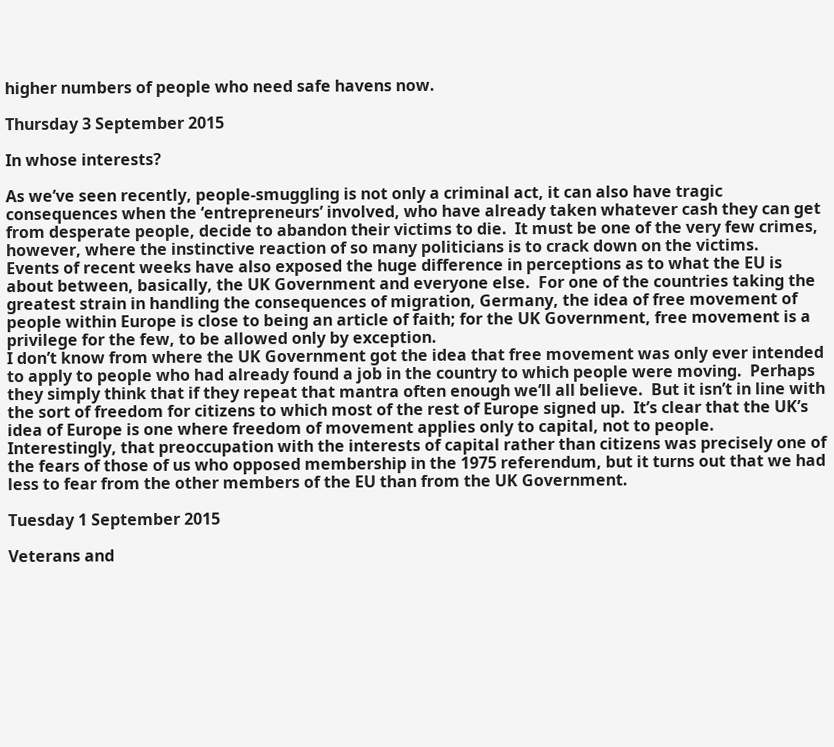higher numbers of people who need safe havens now.

Thursday 3 September 2015

In whose interests?

As we’ve seen recently, people-smuggling is not only a criminal act, it can also have tragic consequences when the ‘entrepreneurs’ involved, who have already taken whatever cash they can get from desperate people, decide to abandon their victims to die.  It must be one of the very few crimes, however, where the instinctive reaction of so many politicians is to crack down on the victims.
Events of recent weeks have also exposed the huge difference in perceptions as to what the EU is about between, basically, the UK Government and everyone else.  For one of the countries taking the greatest strain in handling the consequences of migration, Germany, the idea of free movement of people within Europe is close to being an article of faith; for the UK Government, free movement is a privilege for the few, to be allowed only by exception.
I don’t know from where the UK Government got the idea that free movement was only ever intended to apply to people who had already found a job in the country to which people were moving.  Perhaps they simply think that if they repeat that mantra often enough we’ll all believe.  But it isn’t in line with the sort of freedom for citizens to which most of the rest of Europe signed up.  It’s clear that the UK’s idea of Europe is one where freedom of movement applies only to capital, not to people.
Interestingly, that preoccupation with the interests of capital rather than citizens was precisely one of the fears of those of us who opposed membership in the 1975 referendum, but it turns out that we had less to fear from the other members of the EU than from the UK Government.

Tuesday 1 September 2015

Veterans and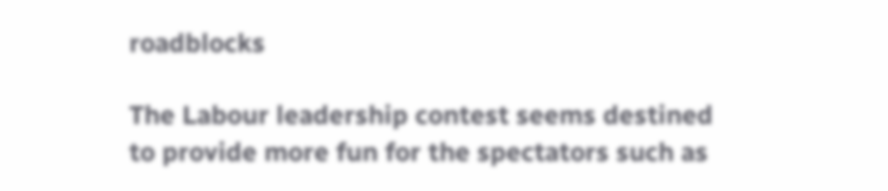roadblocks

The Labour leadership contest seems destined to provide more fun for the spectators such as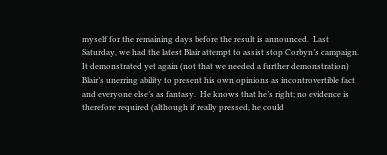myself for the remaining days before the result is announced.  Last Saturday, we had the latest Blair attempt to assist stop Corbyn’s campaign.
It demonstrated yet again (not that we needed a further demonstration) Blair’s unerring ability to present his own opinions as incontrovertible fact and everyone else’s as fantasy.  He knows that he’s right; no evidence is therefore required (although if really pressed, he could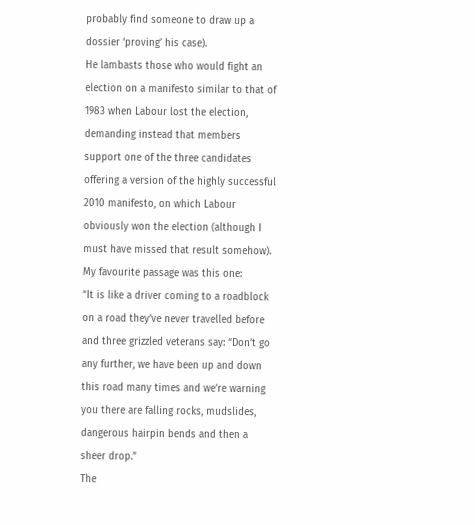probably find someone to draw up a dossier ‘proving’ his case).
He lambasts those who would fight an election on a manifesto similar to that of 1983 when Labour lost the election, demanding instead that members support one of the three candidates offering a version of the highly successful 2010 manifesto, on which Labour obviously won the election (although I must have missed that result somehow).
My favourite passage was this one:
“It is like a driver coming to a roadblock on a road they’ve never travelled before and three grizzled veterans say: “Don’t go any further, we have been up and down this road many times and we’re warning you there are falling rocks, mudslides, dangerous hairpin bends and then a sheer drop.”
The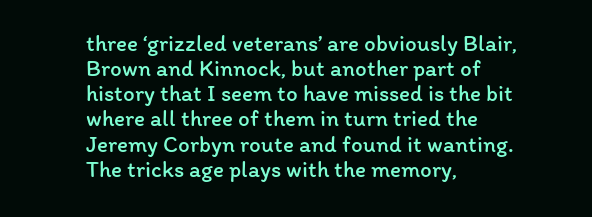three ‘grizzled veterans’ are obviously Blair, Brown and Kinnock, but another part of history that I seem to have missed is the bit where all three of them in turn tried the Jeremy Corbyn route and found it wanting.  The tricks age plays with the memory,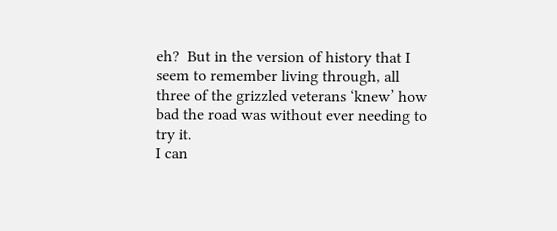eh?  But in the version of history that I seem to remember living through, all three of the grizzled veterans ‘knew’ how bad the road was without ever needing to try it.
I can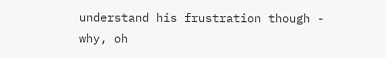understand his frustration though - why, oh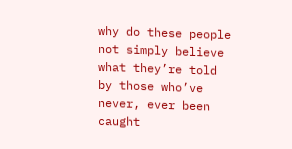why do these people not simply believe what they’re told by those who’ve never, ever been caught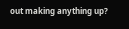out making anything up?